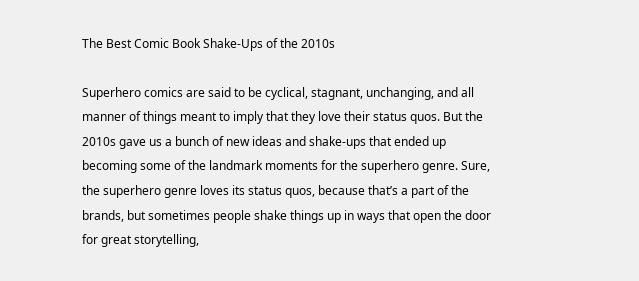The Best Comic Book Shake-Ups of the 2010s

Superhero comics are said to be cyclical, stagnant, unchanging, and all manner of things meant to imply that they love their status quos. But the 2010s gave us a bunch of new ideas and shake-ups that ended up becoming some of the landmark moments for the superhero genre. Sure, the superhero genre loves its status quos, because that’s a part of the brands, but sometimes people shake things up in ways that open the door for great storytelling,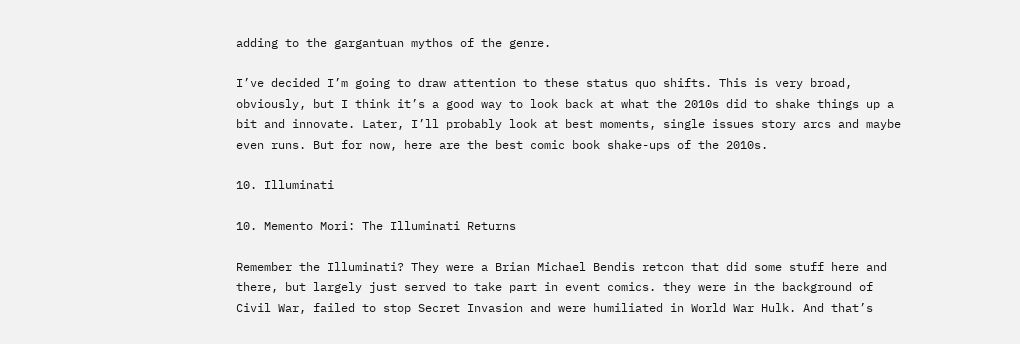adding to the gargantuan mythos of the genre.

I’ve decided I’m going to draw attention to these status quo shifts. This is very broad, obviously, but I think it’s a good way to look back at what the 2010s did to shake things up a bit and innovate. Later, I’ll probably look at best moments, single issues story arcs and maybe even runs. But for now, here are the best comic book shake-ups of the 2010s.

10. Illuminati

10. Memento Mori: The Illuminati Returns

Remember the Illuminati? They were a Brian Michael Bendis retcon that did some stuff here and there, but largely just served to take part in event comics. they were in the background of Civil War, failed to stop Secret Invasion and were humiliated in World War Hulk. And that’s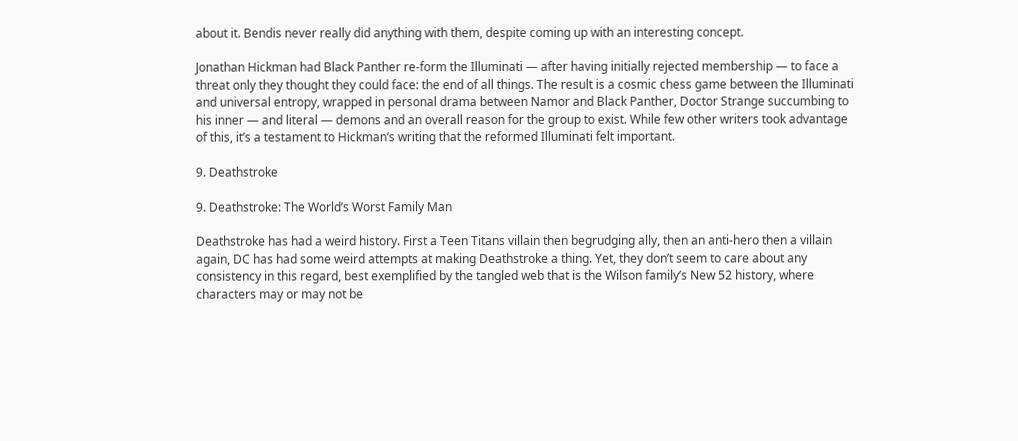about it. Bendis never really did anything with them, despite coming up with an interesting concept.

Jonathan Hickman had Black Panther re-form the Illuminati — after having initially rejected membership — to face a threat only they thought they could face: the end of all things. The result is a cosmic chess game between the Illuminati and universal entropy, wrapped in personal drama between Namor and Black Panther, Doctor Strange succumbing to his inner — and literal — demons and an overall reason for the group to exist. While few other writers took advantage of this, it’s a testament to Hickman’s writing that the reformed Illuminati felt important.

9. Deathstroke

9. Deathstroke: The World’s Worst Family Man

Deathstroke has had a weird history. First a Teen Titans villain then begrudging ally, then an anti-hero then a villain again, DC has had some weird attempts at making Deathstroke a thing. Yet, they don’t seem to care about any consistency in this regard, best exemplified by the tangled web that is the Wilson family’s New 52 history, where characters may or may not be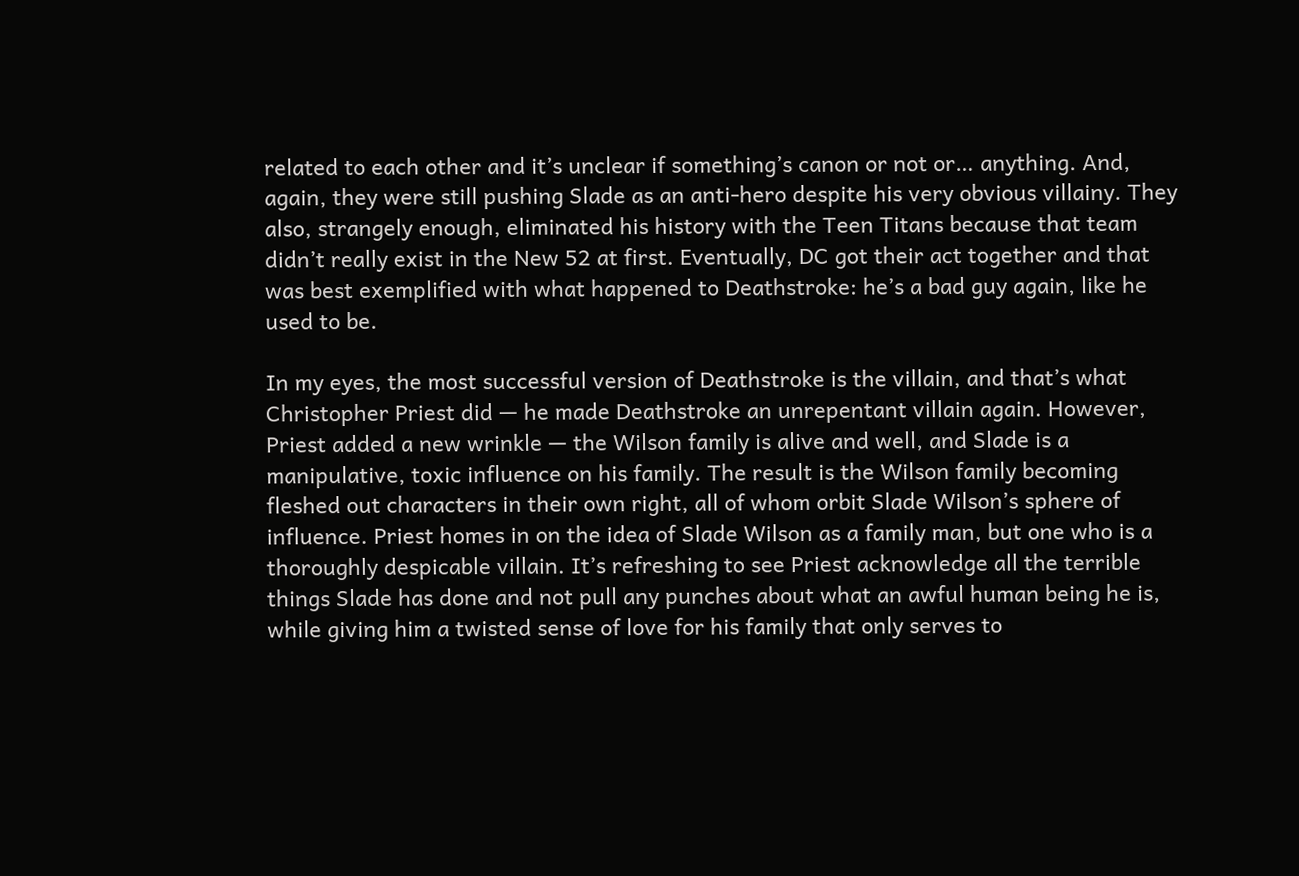related to each other and it’s unclear if something’s canon or not or… anything. And, again, they were still pushing Slade as an anti-hero despite his very obvious villainy. They also, strangely enough, eliminated his history with the Teen Titans because that team didn’t really exist in the New 52 at first. Eventually, DC got their act together and that was best exemplified with what happened to Deathstroke: he’s a bad guy again, like he used to be.

In my eyes, the most successful version of Deathstroke is the villain, and that’s what Christopher Priest did — he made Deathstroke an unrepentant villain again. However, Priest added a new wrinkle — the Wilson family is alive and well, and Slade is a manipulative, toxic influence on his family. The result is the Wilson family becoming fleshed out characters in their own right, all of whom orbit Slade Wilson’s sphere of influence. Priest homes in on the idea of Slade Wilson as a family man, but one who is a thoroughly despicable villain. It’s refreshing to see Priest acknowledge all the terrible things Slade has done and not pull any punches about what an awful human being he is, while giving him a twisted sense of love for his family that only serves to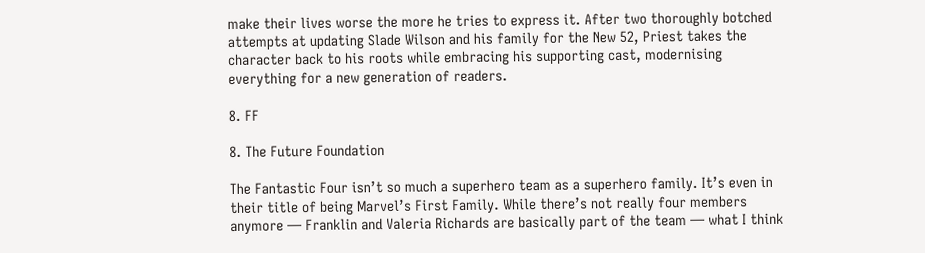make their lives worse the more he tries to express it. After two thoroughly botched attempts at updating Slade Wilson and his family for the New 52, Priest takes the character back to his roots while embracing his supporting cast, modernising everything for a new generation of readers.

8. FF

8. The Future Foundation

The Fantastic Four isn’t so much a superhero team as a superhero family. It’s even in their title of being Marvel’s First Family. While there’s not really four members anymore — Franklin and Valeria Richards are basically part of the team — what I think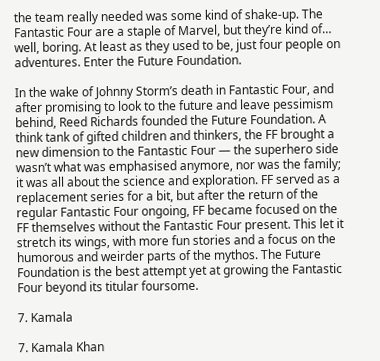the team really needed was some kind of shake-up. The Fantastic Four are a staple of Marvel, but they’re kind of… well, boring. At least as they used to be, just four people on adventures. Enter the Future Foundation.

In the wake of Johnny Storm’s death in Fantastic Four, and after promising to look to the future and leave pessimism behind, Reed Richards founded the Future Foundation. A think tank of gifted children and thinkers, the FF brought a new dimension to the Fantastic Four — the superhero side wasn’t what was emphasised anymore, nor was the family; it was all about the science and exploration. FF served as a replacement series for a bit, but after the return of the regular Fantastic Four ongoing, FF became focused on the FF themselves without the Fantastic Four present. This let it stretch its wings, with more fun stories and a focus on the humorous and weirder parts of the mythos. The Future Foundation is the best attempt yet at growing the Fantastic Four beyond its titular foursome.

7. Kamala

7. Kamala Khan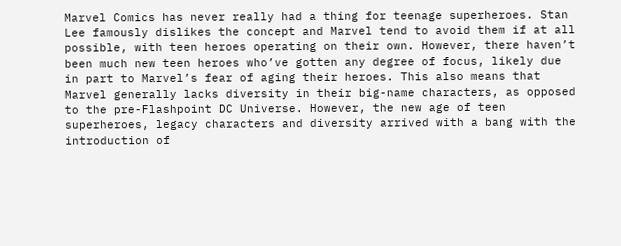Marvel Comics has never really had a thing for teenage superheroes. Stan Lee famously dislikes the concept and Marvel tend to avoid them if at all possible, with teen heroes operating on their own. However, there haven’t been much new teen heroes who’ve gotten any degree of focus, likely due in part to Marvel’s fear of aging their heroes. This also means that Marvel generally lacks diversity in their big-name characters, as opposed to the pre-Flashpoint DC Universe. However, the new age of teen superheroes, legacy characters and diversity arrived with a bang with the introduction of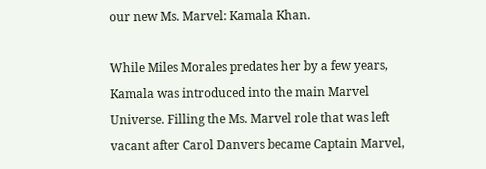our new Ms. Marvel: Kamala Khan.

While Miles Morales predates her by a few years, Kamala was introduced into the main Marvel Universe. Filling the Ms. Marvel role that was left vacant after Carol Danvers became Captain Marvel,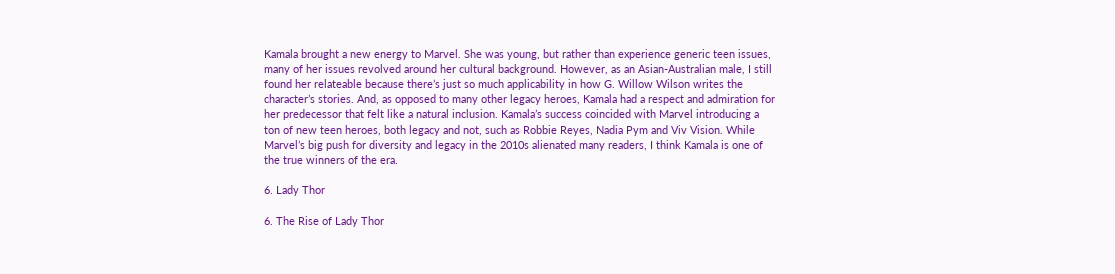Kamala brought a new energy to Marvel. She was young, but rather than experience generic teen issues, many of her issues revolved around her cultural background. However, as an Asian-Australian male, I still found her relateable because there’s just so much applicability in how G. Willow Wilson writes the character’s stories. And, as opposed to many other legacy heroes, Kamala had a respect and admiration for her predecessor that felt like a natural inclusion. Kamala’s success coincided with Marvel introducing a ton of new teen heroes, both legacy and not, such as Robbie Reyes, Nadia Pym and Viv Vision. While Marvel’s big push for diversity and legacy in the 2010s alienated many readers, I think Kamala is one of the true winners of the era.

6. Lady Thor

6. The Rise of Lady Thor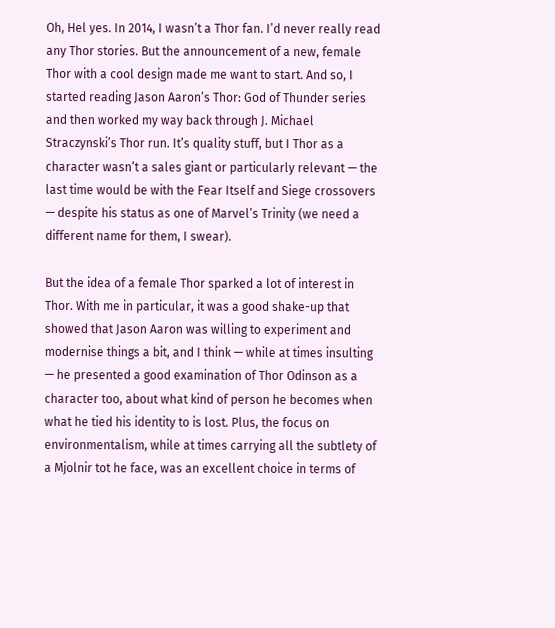Oh, Hel yes. In 2014, I wasn’t a Thor fan. I’d never really read any Thor stories. But the announcement of a new, female Thor with a cool design made me want to start. And so, I started reading Jason Aaron’s Thor: God of Thunder series and then worked my way back through J. Michael Straczynski’s Thor run. It’s quality stuff, but I Thor as a character wasn’t a sales giant or particularly relevant — the last time would be with the Fear Itself and Siege crossovers — despite his status as one of Marvel’s Trinity (we need a different name for them, I swear).

But the idea of a female Thor sparked a lot of interest in Thor. With me in particular, it was a good shake-up that showed that Jason Aaron was willing to experiment and modernise things a bit, and I think — while at times insulting — he presented a good examination of Thor Odinson as a character too, about what kind of person he becomes when what he tied his identity to is lost. Plus, the focus on environmentalism, while at times carrying all the subtlety of a Mjolnir tot he face, was an excellent choice in terms of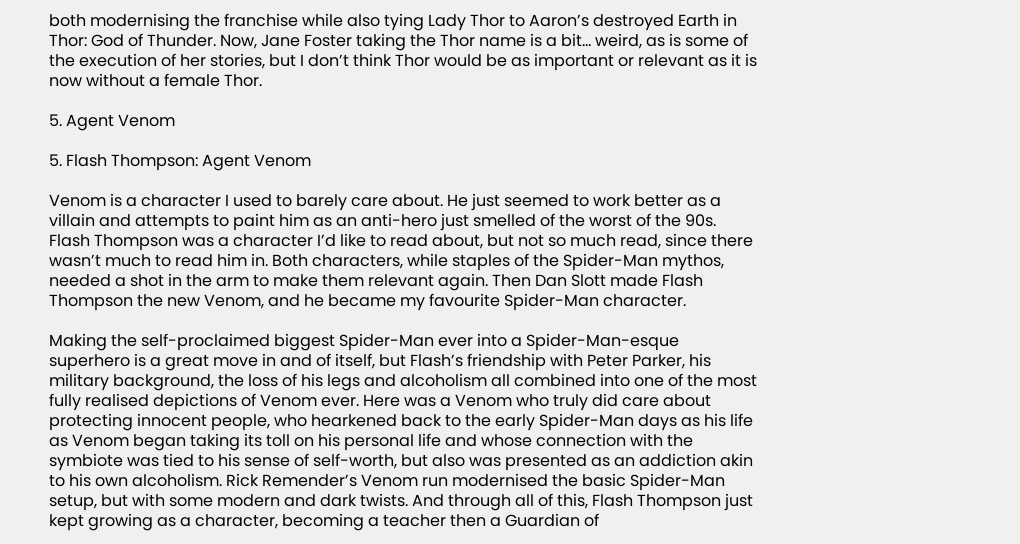both modernising the franchise while also tying Lady Thor to Aaron’s destroyed Earth in Thor: God of Thunder. Now, Jane Foster taking the Thor name is a bit… weird, as is some of the execution of her stories, but I don’t think Thor would be as important or relevant as it is now without a female Thor.

5. Agent Venom

5. Flash Thompson: Agent Venom

Venom is a character I used to barely care about. He just seemed to work better as a villain and attempts to paint him as an anti-hero just smelled of the worst of the 90s. Flash Thompson was a character I’d like to read about, but not so much read, since there wasn’t much to read him in. Both characters, while staples of the Spider-Man mythos, needed a shot in the arm to make them relevant again. Then Dan Slott made Flash Thompson the new Venom, and he became my favourite Spider-Man character.

Making the self-proclaimed biggest Spider-Man ever into a Spider-Man-esque superhero is a great move in and of itself, but Flash’s friendship with Peter Parker, his military background, the loss of his legs and alcoholism all combined into one of the most fully realised depictions of Venom ever. Here was a Venom who truly did care about protecting innocent people, who hearkened back to the early Spider-Man days as his life as Venom began taking its toll on his personal life and whose connection with the symbiote was tied to his sense of self-worth, but also was presented as an addiction akin to his own alcoholism. Rick Remender’s Venom run modernised the basic Spider-Man setup, but with some modern and dark twists. And through all of this, Flash Thompson just kept growing as a character, becoming a teacher then a Guardian of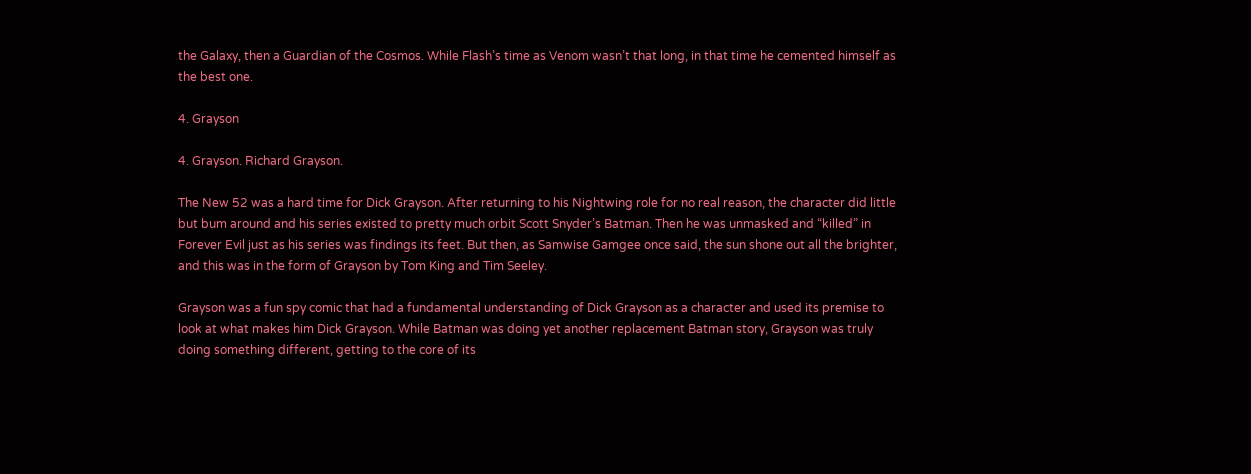the Galaxy, then a Guardian of the Cosmos. While Flash’s time as Venom wasn’t that long, in that time he cemented himself as the best one.

4. Grayson

4. Grayson. Richard Grayson.

The New 52 was a hard time for Dick Grayson. After returning to his Nightwing role for no real reason, the character did little but bum around and his series existed to pretty much orbit Scott Snyder’s Batman. Then he was unmasked and “killed” in Forever Evil just as his series was findings its feet. But then, as Samwise Gamgee once said, the sun shone out all the brighter, and this was in the form of Grayson by Tom King and Tim Seeley.

Grayson was a fun spy comic that had a fundamental understanding of Dick Grayson as a character and used its premise to look at what makes him Dick Grayson. While Batman was doing yet another replacement Batman story, Grayson was truly doing something different, getting to the core of its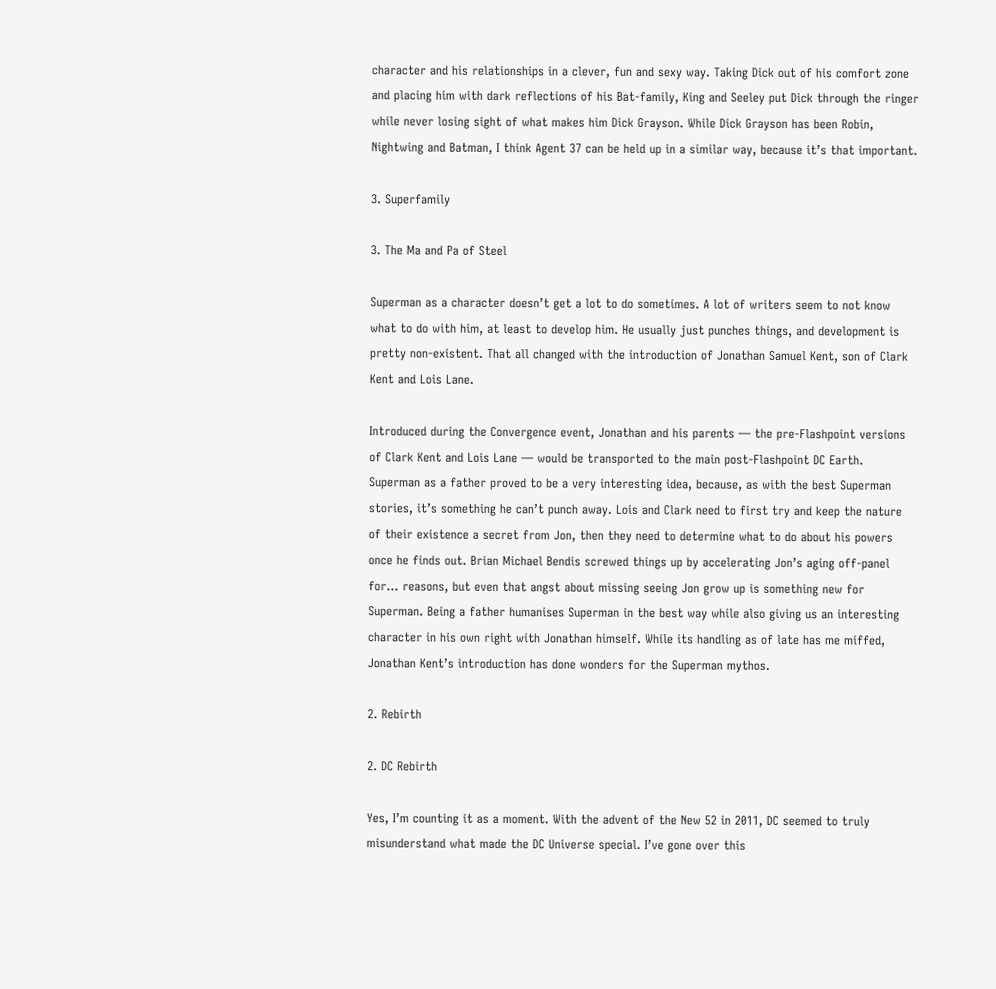character and his relationships in a clever, fun and sexy way. Taking Dick out of his comfort zone and placing him with dark reflections of his Bat-family, King and Seeley put Dick through the ringer while never losing sight of what makes him Dick Grayson. While Dick Grayson has been Robin, Nightwing and Batman, I think Agent 37 can be held up in a similar way, because it’s that important.

3. Superfamily

3. The Ma and Pa of Steel

Superman as a character doesn’t get a lot to do sometimes. A lot of writers seem to not know what to do with him, at least to develop him. He usually just punches things, and development is pretty non-existent. That all changed with the introduction of Jonathan Samuel Kent, son of Clark Kent and Lois Lane.

Introduced during the Convergence event, Jonathan and his parents — the pre-Flashpoint versions of Clark Kent and Lois Lane — would be transported to the main post-Flashpoint DC Earth. Superman as a father proved to be a very interesting idea, because, as with the best Superman stories, it’s something he can’t punch away. Lois and Clark need to first try and keep the nature of their existence a secret from Jon, then they need to determine what to do about his powers once he finds out. Brian Michael Bendis screwed things up by accelerating Jon’s aging off-panel for… reasons, but even that angst about missing seeing Jon grow up is something new for Superman. Being a father humanises Superman in the best way while also giving us an interesting character in his own right with Jonathan himself. While its handling as of late has me miffed, Jonathan Kent’s introduction has done wonders for the Superman mythos.

2. Rebirth

2. DC Rebirth

Yes, I’m counting it as a moment. With the advent of the New 52 in 2011, DC seemed to truly misunderstand what made the DC Universe special. I’ve gone over this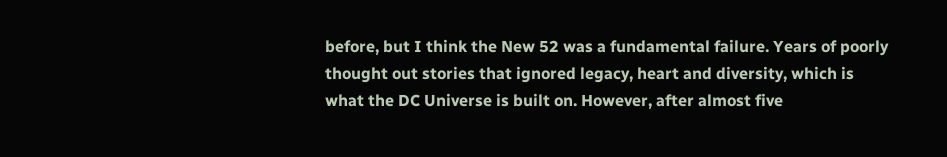before, but I think the New 52 was a fundamental failure. Years of poorly thought out stories that ignored legacy, heart and diversity, which is what the DC Universe is built on. However, after almost five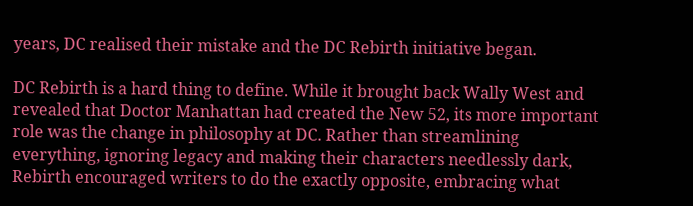years, DC realised their mistake and the DC Rebirth initiative began.

DC Rebirth is a hard thing to define. While it brought back Wally West and revealed that Doctor Manhattan had created the New 52, its more important role was the change in philosophy at DC. Rather than streamlining everything, ignoring legacy and making their characters needlessly dark, Rebirth encouraged writers to do the exactly opposite, embracing what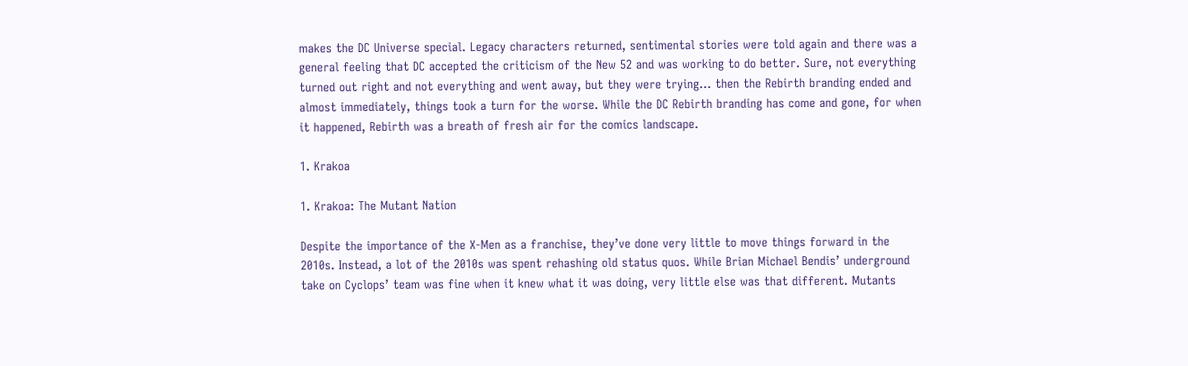makes the DC Universe special. Legacy characters returned, sentimental stories were told again and there was a general feeling that DC accepted the criticism of the New 52 and was working to do better. Sure, not everything turned out right and not everything and went away, but they were trying… then the Rebirth branding ended and almost immediately, things took a turn for the worse. While the DC Rebirth branding has come and gone, for when it happened, Rebirth was a breath of fresh air for the comics landscape.

1. Krakoa

1. Krakoa: The Mutant Nation

Despite the importance of the X-Men as a franchise, they’ve done very little to move things forward in the 2010s. Instead, a lot of the 2010s was spent rehashing old status quos. While Brian Michael Bendis’ underground take on Cyclops’ team was fine when it knew what it was doing, very little else was that different. Mutants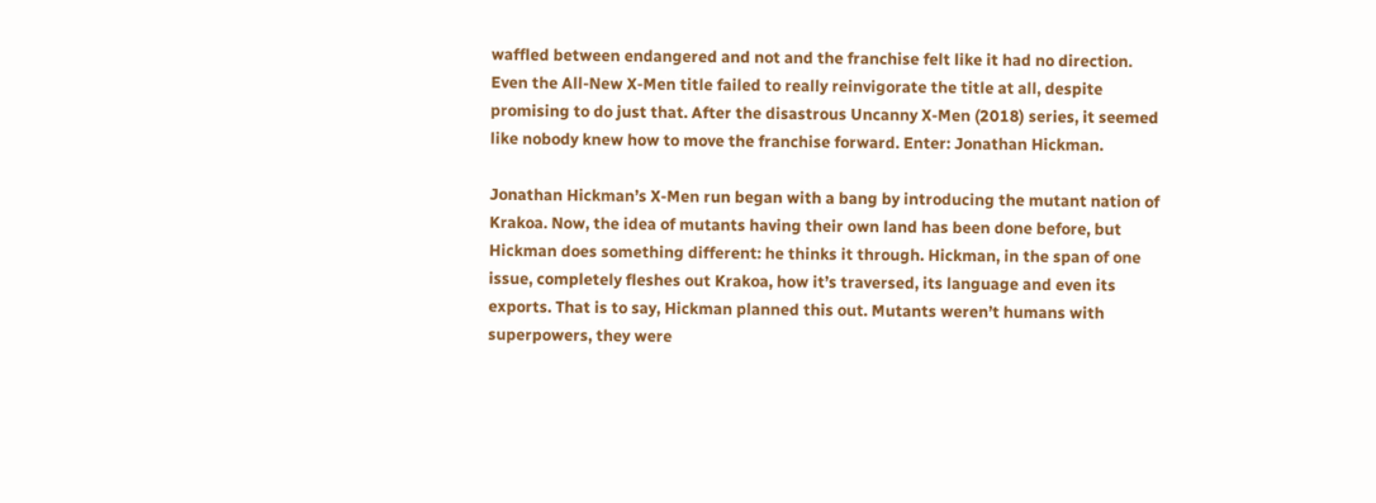waffled between endangered and not and the franchise felt like it had no direction. Even the All-New X-Men title failed to really reinvigorate the title at all, despite promising to do just that. After the disastrous Uncanny X-Men (2018) series, it seemed like nobody knew how to move the franchise forward. Enter: Jonathan Hickman.

Jonathan Hickman’s X-Men run began with a bang by introducing the mutant nation of Krakoa. Now, the idea of mutants having their own land has been done before, but Hickman does something different: he thinks it through. Hickman, in the span of one issue, completely fleshes out Krakoa, how it’s traversed, its language and even its exports. That is to say, Hickman planned this out. Mutants weren’t humans with superpowers, they were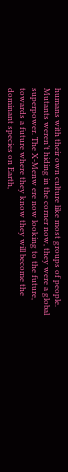humans with their own culture like most groups of people. Mutants weren’t hiding in the corner now, they were a global superpower. The X-Menw ere now looking to the future, towards a future where they know they will become the dominant species on Earth,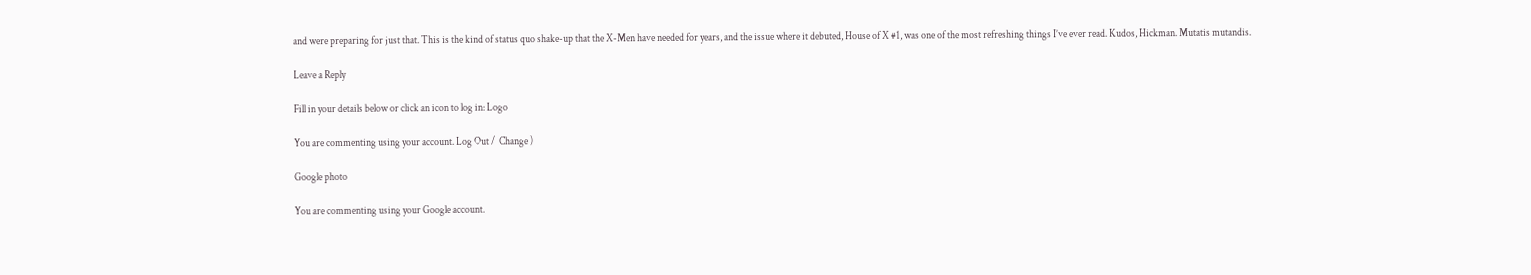and were preparing for just that. This is the kind of status quo shake-up that the X-Men have needed for years, and the issue where it debuted, House of X #1, was one of the most refreshing things I’ve ever read. Kudos, Hickman. Mutatis mutandis.

Leave a Reply

Fill in your details below or click an icon to log in: Logo

You are commenting using your account. Log Out /  Change )

Google photo

You are commenting using your Google account.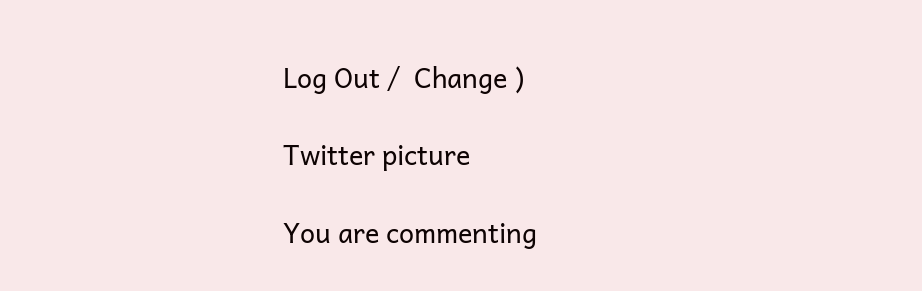Log Out /  Change )

Twitter picture

You are commenting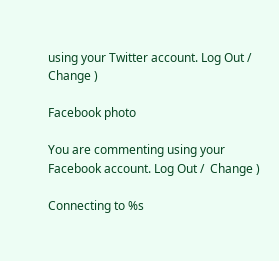using your Twitter account. Log Out /  Change )

Facebook photo

You are commenting using your Facebook account. Log Out /  Change )

Connecting to %s